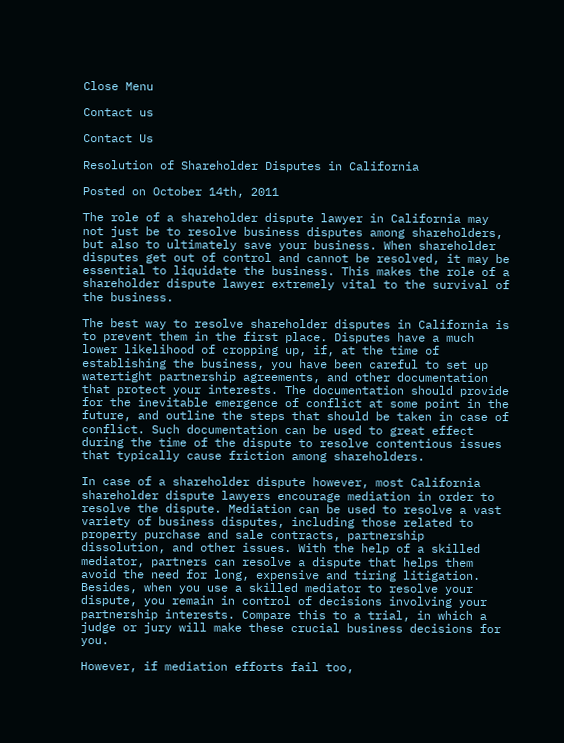Close Menu

Contact us

Contact Us

Resolution of Shareholder Disputes in California

Posted on October 14th, 2011

The role of a shareholder dispute lawyer in California may not just be to resolve business disputes among shareholders, but also to ultimately save your business. When shareholder disputes get out of control and cannot be resolved, it may be essential to liquidate the business. This makes the role of a shareholder dispute lawyer extremely vital to the survival of the business.

The best way to resolve shareholder disputes in California is to prevent them in the first place. Disputes have a much lower likelihood of cropping up, if, at the time of establishing the business, you have been careful to set up watertight partnership agreements, and other documentation that protect your interests. The documentation should provide for the inevitable emergence of conflict at some point in the future, and outline the steps that should be taken in case of conflict. Such documentation can be used to great effect during the time of the dispute to resolve contentious issues that typically cause friction among shareholders.

In case of a shareholder dispute however, most California shareholder dispute lawyers encourage mediation in order to resolve the dispute. Mediation can be used to resolve a vast variety of business disputes, including those related to property purchase and sale contracts, partnership dissolution, and other issues. With the help of a skilled mediator, partners can resolve a dispute that helps them avoid the need for long, expensive and tiring litigation. Besides, when you use a skilled mediator to resolve your dispute, you remain in control of decisions involving your partnership interests. Compare this to a trial, in which a judge or jury will make these crucial business decisions for you.

However, if mediation efforts fail too,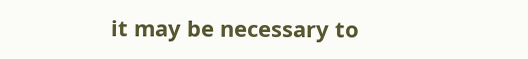it may be necessary to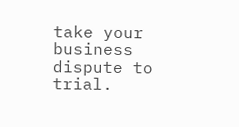take your business dispute to trial.